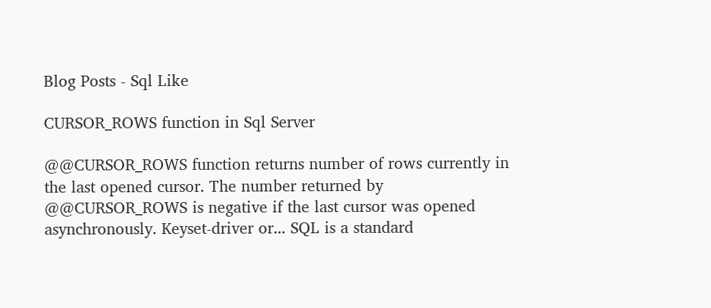Blog Posts - Sql Like

CURSOR_ROWS function in Sql Server

@@CURSOR_ROWS function returns number of rows currently in the last opened cursor. The number returned by @@CURSOR_ROWS is negative if the last cursor was opened asynchronously. Keyset-driver or... SQL is a standard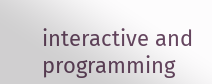interactive and programming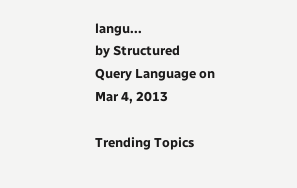langu...
by Structured Query Language on Mar 4, 2013

Trending Topics